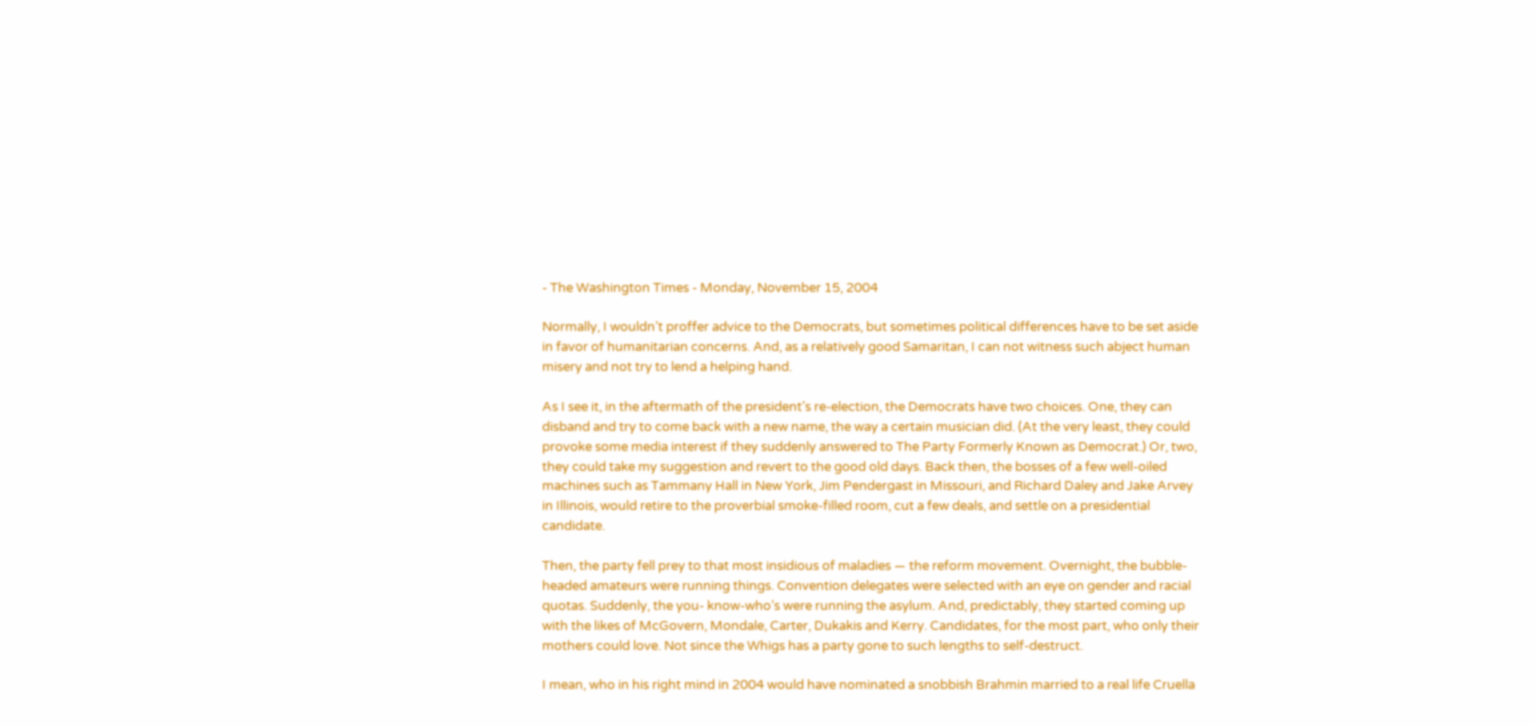- The Washington Times - Monday, November 15, 2004

Normally, I wouldn’t proffer advice to the Democrats, but sometimes political differences have to be set aside in favor of humanitarian concerns. And, as a relatively good Samaritan, I can not witness such abject human misery and not try to lend a helping hand.

As I see it, in the aftermath of the president’s re-election, the Democrats have two choices. One, they can disband and try to come back with a new name, the way a certain musician did. (At the very least, they could provoke some media interest if they suddenly answered to The Party Formerly Known as Democrat.) Or, two, they could take my suggestion and revert to the good old days. Back then, the bosses of a few well-oiled machines such as Tammany Hall in New York, Jim Pendergast in Missouri, and Richard Daley and Jake Arvey in Illinois, would retire to the proverbial smoke-filled room, cut a few deals, and settle on a presidential candidate.

Then, the party fell prey to that most insidious of maladies — the reform movement. Overnight, the bubble-headed amateurs were running things. Convention delegates were selected with an eye on gender and racial quotas. Suddenly, the you- know-who’s were running the asylum. And, predictably, they started coming up with the likes of McGovern, Mondale, Carter, Dukakis and Kerry. Candidates, for the most part, who only their mothers could love. Not since the Whigs has a party gone to such lengths to self-destruct.

I mean, who in his right mind in 2004 would have nominated a snobbish Brahmin married to a real life Cruella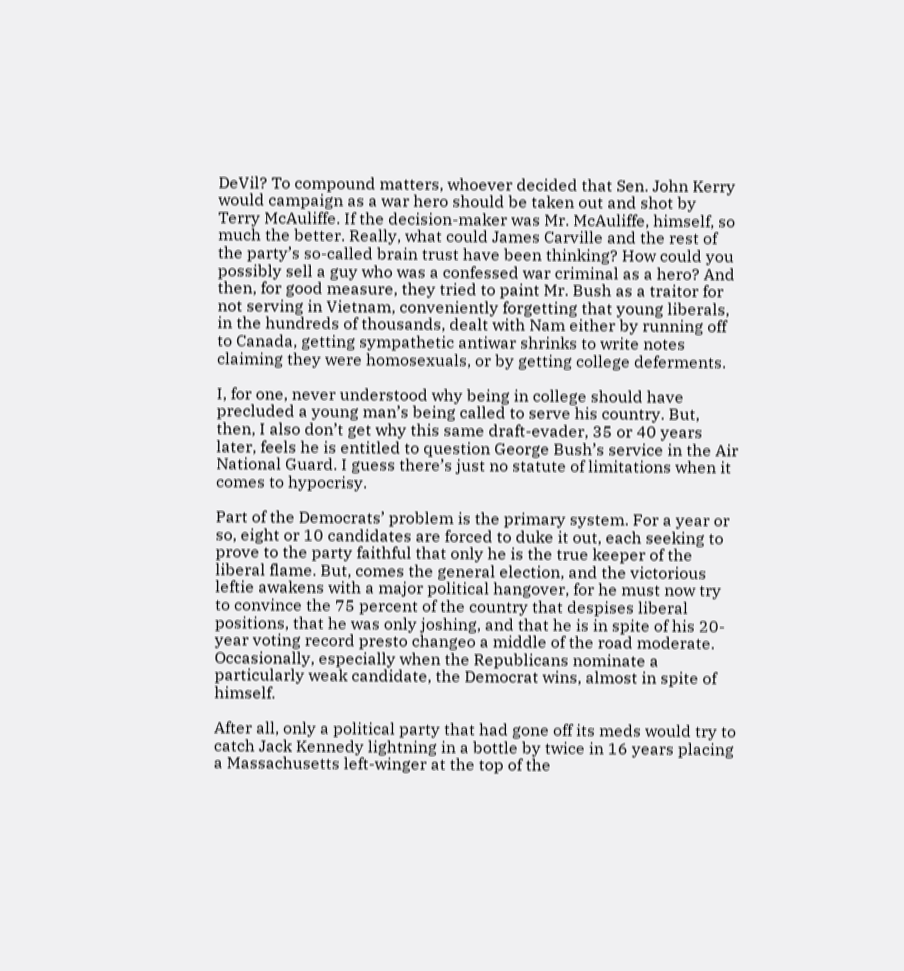DeVil? To compound matters, whoever decided that Sen. John Kerry would campaign as a war hero should be taken out and shot by Terry McAuliffe. If the decision-maker was Mr. McAuliffe, himself, so much the better. Really, what could James Carville and the rest of the party’s so-called brain trust have been thinking? How could you possibly sell a guy who was a confessed war criminal as a hero? And then, for good measure, they tried to paint Mr. Bush as a traitor for not serving in Vietnam, conveniently forgetting that young liberals, in the hundreds of thousands, dealt with Nam either by running off to Canada, getting sympathetic antiwar shrinks to write notes claiming they were homosexuals, or by getting college deferments.

I, for one, never understood why being in college should have precluded a young man’s being called to serve his country. But, then, I also don’t get why this same draft-evader, 35 or 40 years later, feels he is entitled to question George Bush’s service in the Air National Guard. I guess there’s just no statute of limitations when it comes to hypocrisy.

Part of the Democrats’ problem is the primary system. For a year or so, eight or 10 candidates are forced to duke it out, each seeking to prove to the party faithful that only he is the true keeper of the liberal flame. But, comes the general election, and the victorious leftie awakens with a major political hangover, for he must now try to convince the 75 percent of the country that despises liberal positions, that he was only joshing, and that he is in spite of his 20-year voting record presto changeo a middle of the road moderate. Occasionally, especially when the Republicans nominate a particularly weak candidate, the Democrat wins, almost in spite of himself.

After all, only a political party that had gone off its meds would try to catch Jack Kennedy lightning in a bottle by twice in 16 years placing a Massachusetts left-winger at the top of the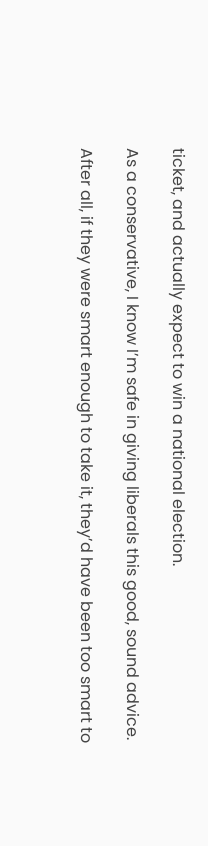ticket, and actually expect to win a national election.

As a conservative, I know I’m safe in giving liberals this good, sound advice.

After all, if they were smart enough to take it, they’d have been too smart to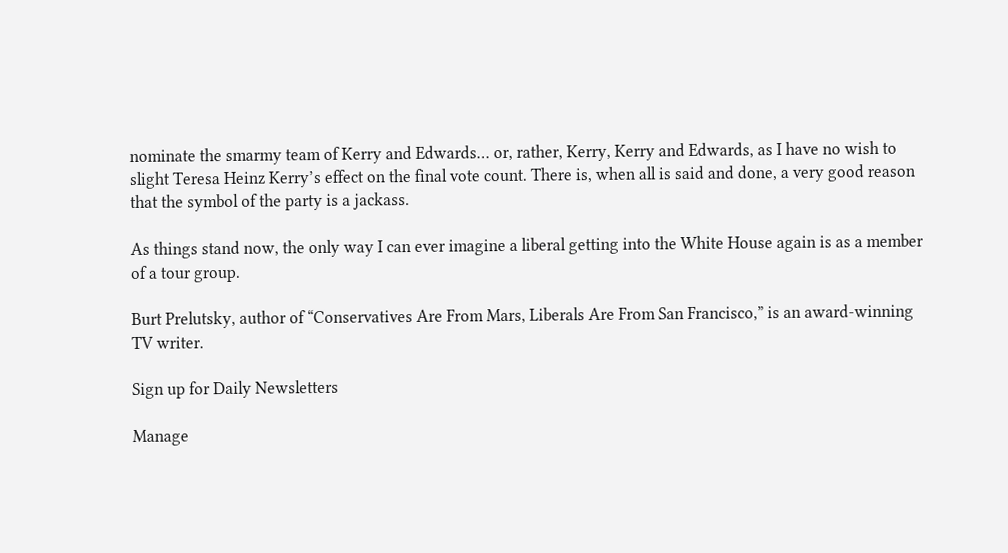nominate the smarmy team of Kerry and Edwards… or, rather, Kerry, Kerry and Edwards, as I have no wish to slight Teresa Heinz Kerry’s effect on the final vote count. There is, when all is said and done, a very good reason that the symbol of the party is a jackass.

As things stand now, the only way I can ever imagine a liberal getting into the White House again is as a member of a tour group.

Burt Prelutsky, author of “Conservatives Are From Mars, Liberals Are From San Francisco,” is an award-winning TV writer.

Sign up for Daily Newsletters

Manage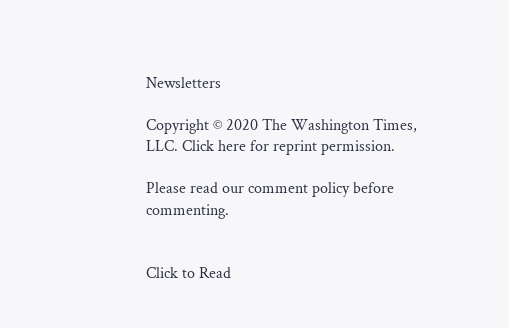Newsletters

Copyright © 2020 The Washington Times, LLC. Click here for reprint permission.

Please read our comment policy before commenting.


Click to Read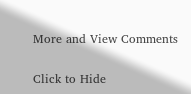More and View Comments

Click to Hide